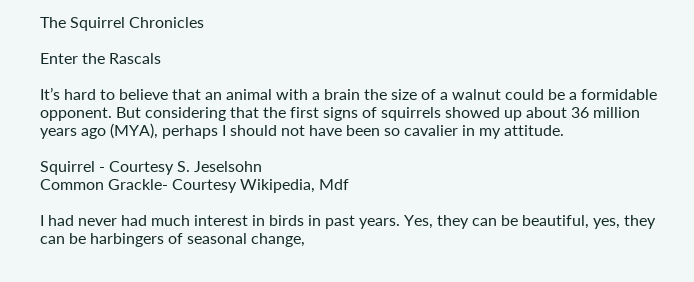The Squirrel Chronicles

Enter the Rascals

It’s hard to believe that an animal with a brain the size of a walnut could be a formidable opponent. But considering that the first signs of squirrels showed up about 36 million years ago (MYA), perhaps I should not have been so cavalier in my attitude.

Squirrel - Courtesy S. Jeselsohn
Common Grackle- Courtesy Wikipedia, Mdf

I had never had much interest in birds in past years. Yes, they can be beautiful, yes, they can be harbingers of seasonal change,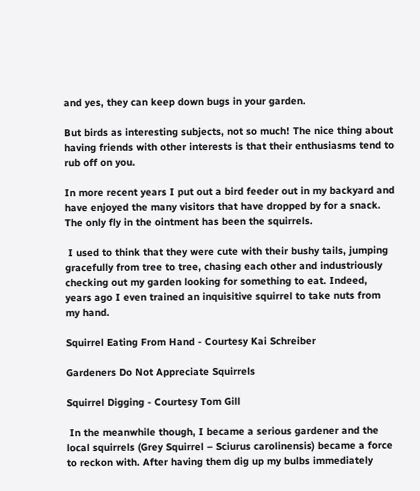and yes, they can keep down bugs in your garden.

But birds as interesting subjects, not so much! The nice thing about having friends with other interests is that their enthusiasms tend to rub off on you.

In more recent years I put out a bird feeder out in my backyard and have enjoyed the many visitors that have dropped by for a snack. The only fly in the ointment has been the squirrels.

 I used to think that they were cute with their bushy tails, jumping gracefully from tree to tree, chasing each other and industriously checking out my garden looking for something to eat. Indeed, years ago I even trained an inquisitive squirrel to take nuts from my hand.

Squirrel Eating From Hand - Courtesy Kai Schreiber

Gardeners Do Not Appreciate Squirrels

Squirrel Digging - Courtesy Tom Gill

 In the meanwhile though, I became a serious gardener and the local squirrels (Grey Squirrel – Sciurus carolinensis) became a force to reckon with. After having them dig up my bulbs immediately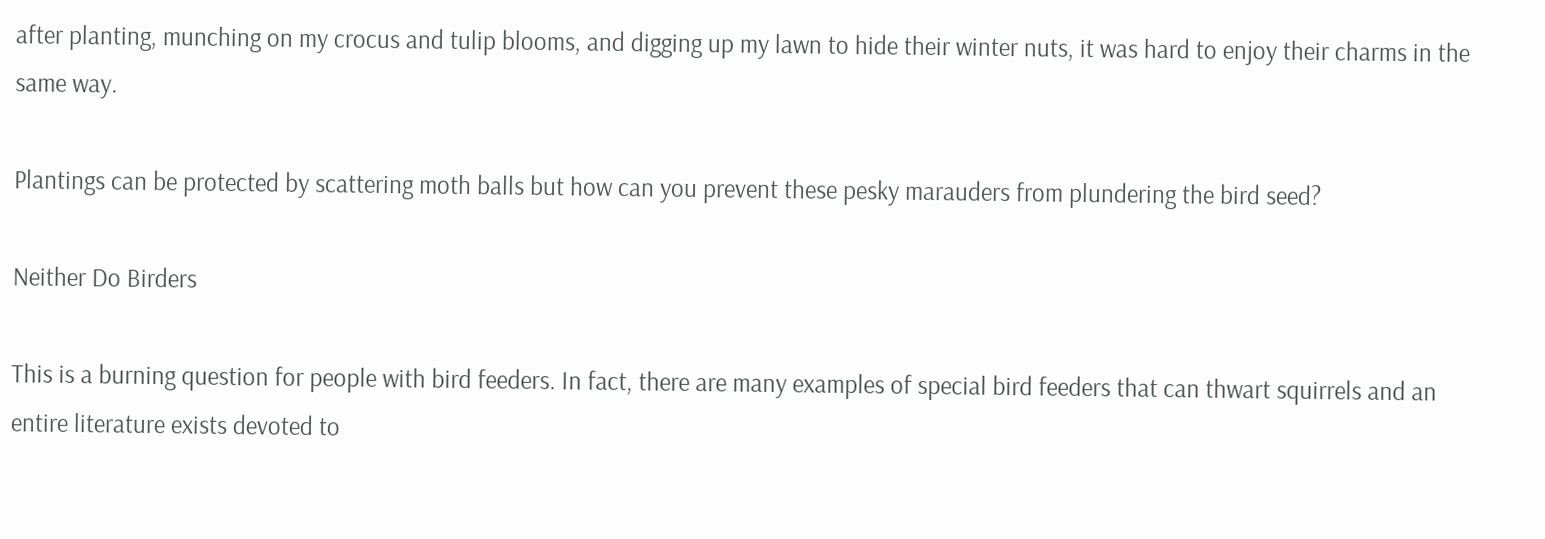after planting, munching on my crocus and tulip blooms, and digging up my lawn to hide their winter nuts, it was hard to enjoy their charms in the same way.

Plantings can be protected by scattering moth balls but how can you prevent these pesky marauders from plundering the bird seed?

Neither Do Birders

This is a burning question for people with bird feeders. In fact, there are many examples of special bird feeders that can thwart squirrels and an entire literature exists devoted to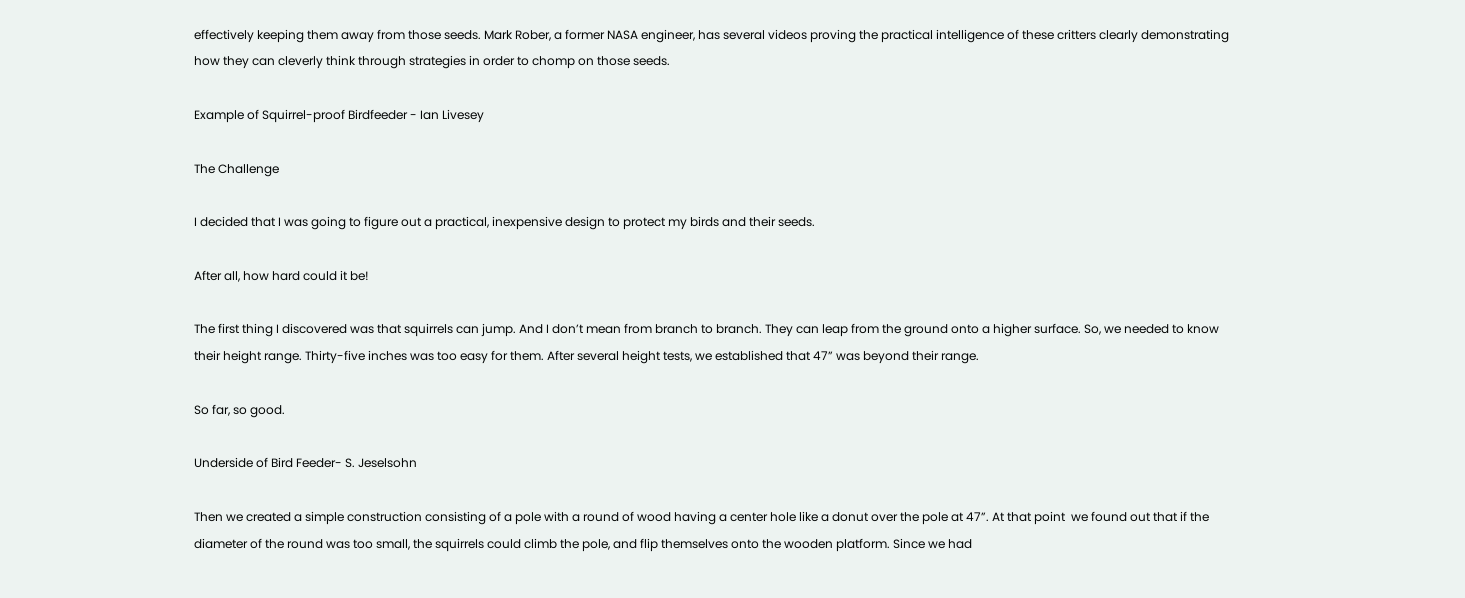effectively keeping them away from those seeds. Mark Rober, a former NASA engineer, has several videos proving the practical intelligence of these critters clearly demonstrating how they can cleverly think through strategies in order to chomp on those seeds.

Example of Squirrel-proof Birdfeeder - Ian Livesey

The Challenge

I decided that I was going to figure out a practical, inexpensive design to protect my birds and their seeds.

After all, how hard could it be!

The first thing I discovered was that squirrels can jump. And I don’t mean from branch to branch. They can leap from the ground onto a higher surface. So, we needed to know their height range. Thirty-five inches was too easy for them. After several height tests, we established that 47” was beyond their range.

So far, so good.

Underside of Bird Feeder- S. Jeselsohn

Then we created a simple construction consisting of a pole with a round of wood having a center hole like a donut over the pole at 47”. At that point  we found out that if the diameter of the round was too small, the squirrels could climb the pole, and flip themselves onto the wooden platform. Since we had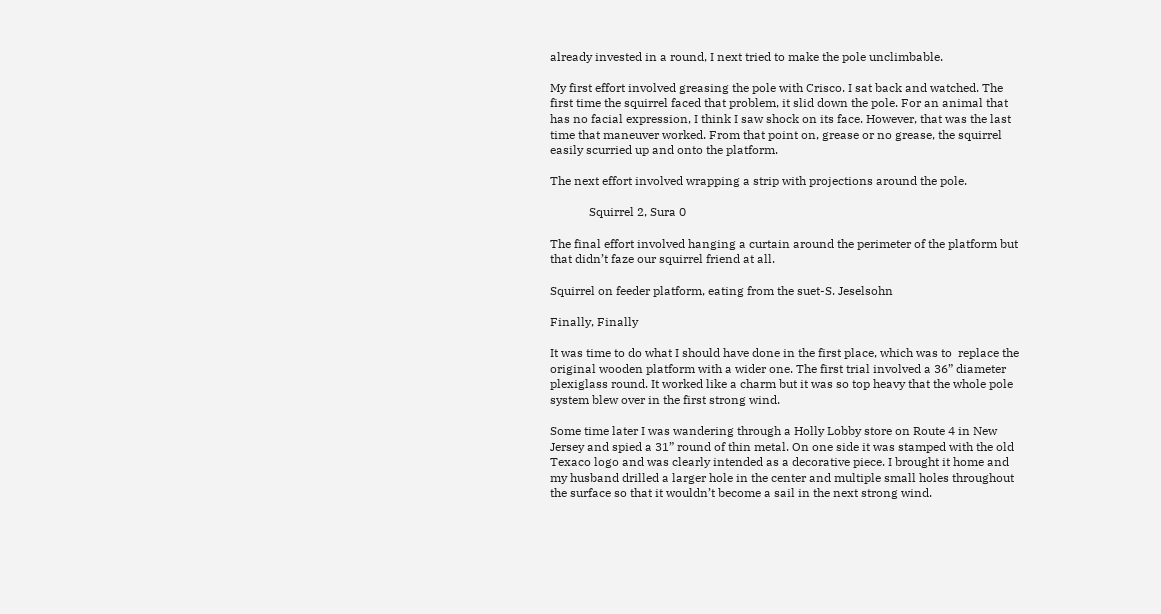already invested in a round, I next tried to make the pole unclimbable.

My first effort involved greasing the pole with Crisco. I sat back and watched. The first time the squirrel faced that problem, it slid down the pole. For an animal that has no facial expression, I think I saw shock on its face. However, that was the last time that maneuver worked. From that point on, grease or no grease, the squirrel easily scurried up and onto the platform.

The next effort involved wrapping a strip with projections around the pole.

             Squirrel 2, Sura 0

The final effort involved hanging a curtain around the perimeter of the platform but that didn’t faze our squirrel friend at all.

Squirrel on feeder platform, eating from the suet-S. Jeselsohn

Finally, Finally

It was time to do what I should have done in the first place, which was to  replace the original wooden platform with a wider one. The first trial involved a 36” diameter plexiglass round. It worked like a charm but it was so top heavy that the whole pole system blew over in the first strong wind.

Some time later I was wandering through a Holly Lobby store on Route 4 in New Jersey and spied a 31” round of thin metal. On one side it was stamped with the old Texaco logo and was clearly intended as a decorative piece. I brought it home and my husband drilled a larger hole in the center and multiple small holes throughout the surface so that it wouldn’t become a sail in the next strong wind.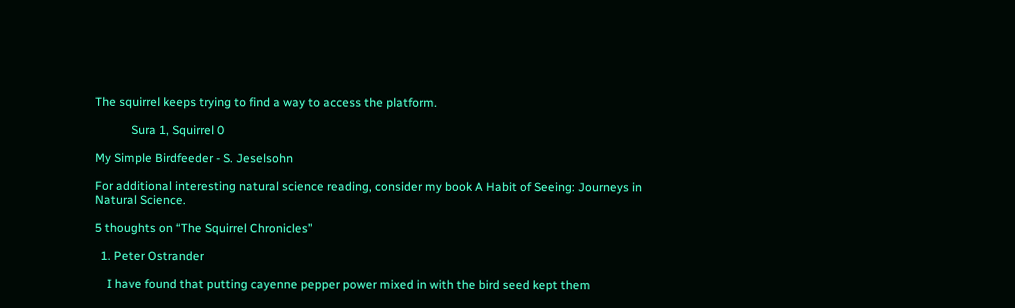The squirrel keeps trying to find a way to access the platform.

            Sura 1, Squirrel 0

My Simple Birdfeeder - S. Jeselsohn

For additional interesting natural science reading, consider my book A Habit of Seeing: Journeys in Natural Science.

5 thoughts on “The Squirrel Chronicles”

  1. Peter Ostrander

    I have found that putting cayenne pepper power mixed in with the bird seed kept them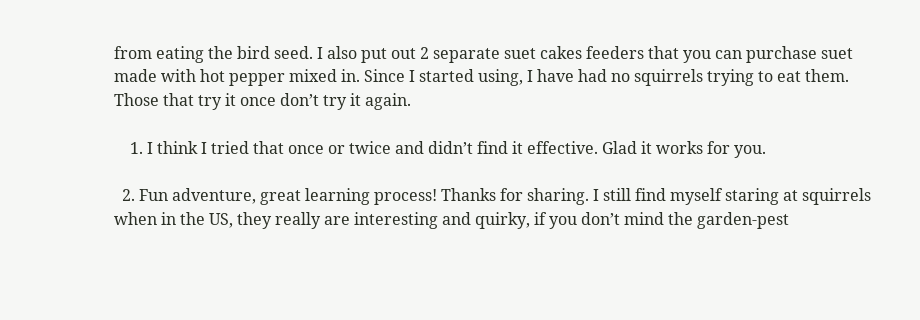from eating the bird seed. I also put out 2 separate suet cakes feeders that you can purchase suet made with hot pepper mixed in. Since I started using, I have had no squirrels trying to eat them. Those that try it once don’t try it again.

    1. I think I tried that once or twice and didn’t find it effective. Glad it works for you.

  2. Fun adventure, great learning process! Thanks for sharing. I still find myself staring at squirrels when in the US, they really are interesting and quirky, if you don’t mind the garden-pest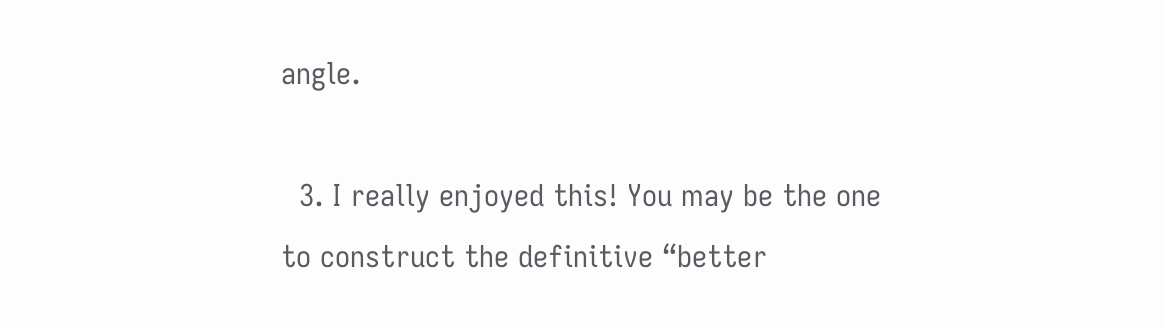angle.

  3. I really enjoyed this! You may be the one to construct the definitive “better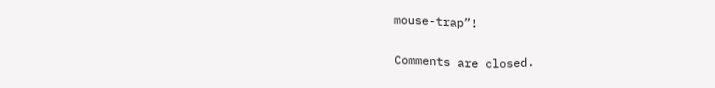mouse-trap”!

Comments are closed.